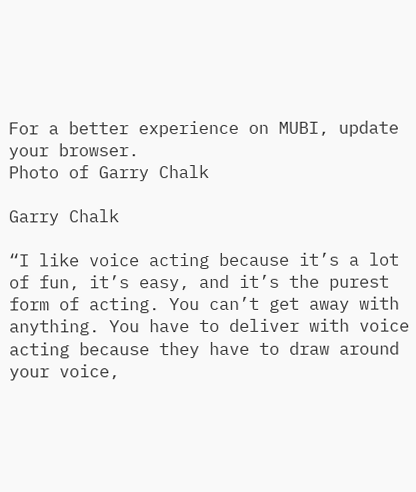For a better experience on MUBI, update your browser.
Photo of Garry Chalk

Garry Chalk

“I like voice acting because it’s a lot of fun, it’s easy, and it’s the purest form of acting. You can’t get away with anything. You have to deliver with voice acting because they have to draw around your voice,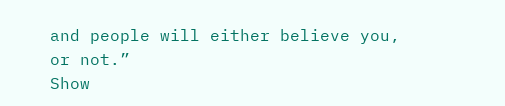and people will either believe you, or not.”
Show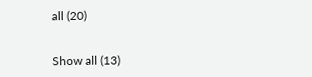all (20)


Show all (13)